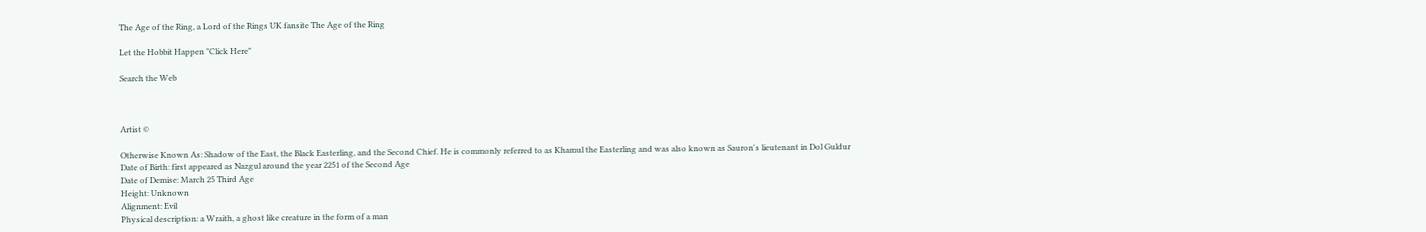The Age of the Ring, a Lord of the Rings UK fansite The Age of the Ring

Let the Hobbit Happen "Click Here"

Search the Web



Artist ©

Otherwise Known As: Shadow of the East, the Black Easterling, and the Second Chief. He is commonly referred to as Khamul the Easterling and was also known as Sauron's lieutenant in Dol Guldur
Date of Birth: first appeared as Nazgul around the year 2251 of the Second Age
Date of Demise: March 25 Third Age
Height: Unknown
Alignment: Evil
Physical description: a Wraith, a ghost like creature in the form of a man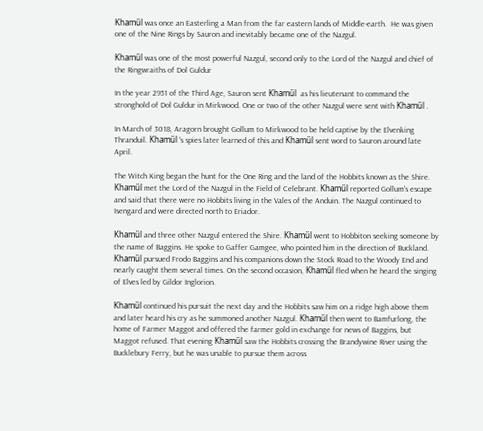Khaműl was once an Easterling a Man from the far eastern lands of Middle-earth.  He was given one of the Nine Rings by Sauron and inevitably became one of the Nazgul.

Khaműl was one of the most powerful Nazgul, second only to the Lord of the Nazgul and chief of the Ringwraiths of Dol Guldur

In the year 2951 of the Third Age, Sauron sent Khaműl  as his lieutenant to command the stronghold of Dol Guldur in Mirkwood. One or two of the other Nazgul were sent with Khaműl .

In March of 3018, Aragorn brought Gollum to Mirkwood to be held captive by the Elvenking Thranduil. Khaműl 's spies later learned of this and Khaműl sent word to Sauron around late April.

The Witch King began the hunt for the One Ring and the land of the Hobbits known as the Shire. Khaműl met the Lord of the Nazgul in the Field of Celebrant. Khaműl reported Gollum's escape and said that there were no Hobbits living in the Vales of the Anduin. The Nazgul continued to Isengard and were directed north to Eriador.

Khaműl and three other Nazgul entered the Shire. Khaműl went to Hobbiton seeking someone by the name of Baggins. He spoke to Gaffer Gamgee, who pointed him in the direction of Buckland. Khaműl pursued Frodo Baggins and his companions down the Stock Road to the Woody End and nearly caught them several times. On the second occasion, Khaműl fled when he heard the singing of Elves led by Gildor Inglorion.

Khaműl continued his pursuit the next day and the Hobbits saw him on a ridge high above them and later heard his cry as he summoned another Nazgul. Khaműl then went to Bamfurlong, the home of Farmer Maggot and offered the farmer gold in exchange for news of Baggins, but Maggot refused. That evening Khaműl saw the Hobbits crossing the Brandywine River using the Bucklebury Ferry, but he was unable to pursue them across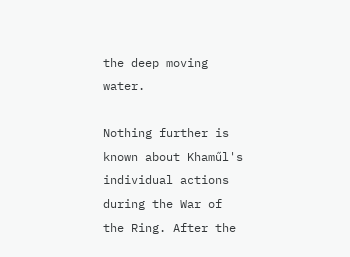the deep moving water.

Nothing further is known about Khaműl's individual actions during the War of the Ring. After the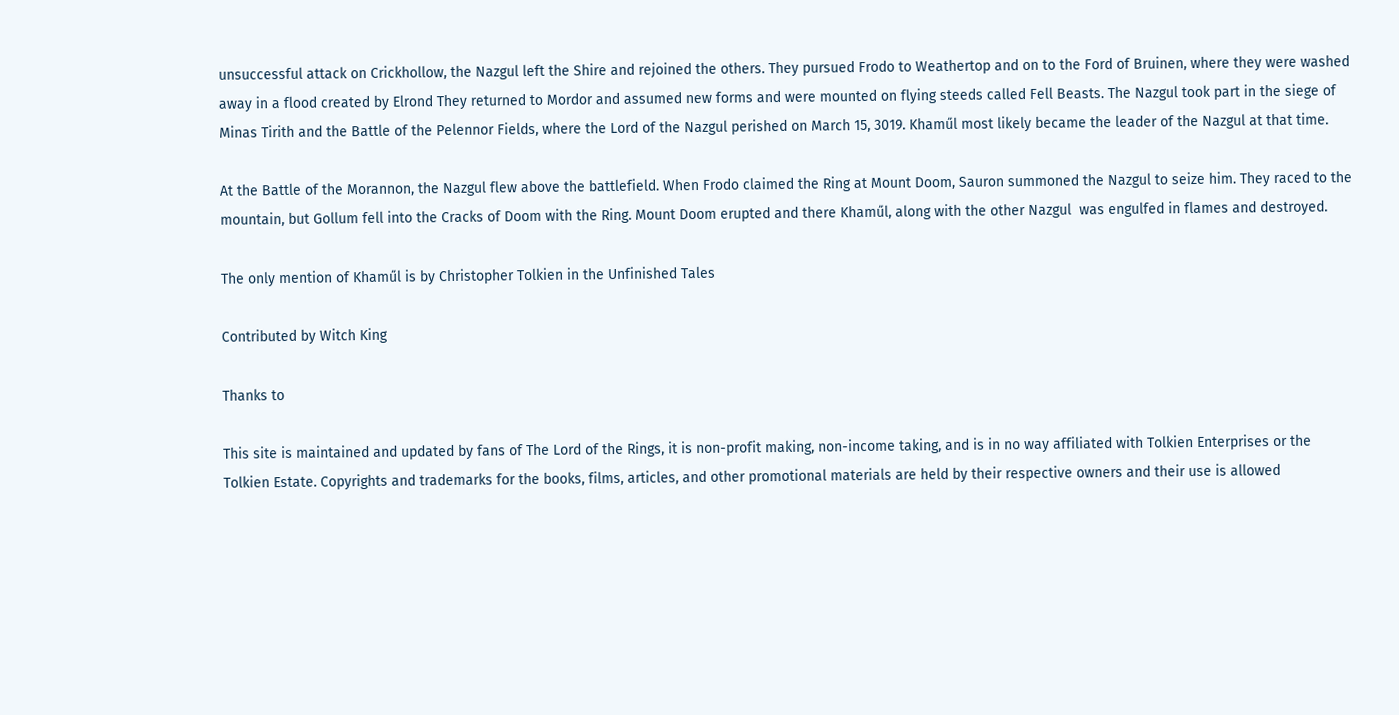unsuccessful attack on Crickhollow, the Nazgul left the Shire and rejoined the others. They pursued Frodo to Weathertop and on to the Ford of Bruinen, where they were washed away in a flood created by Elrond They returned to Mordor and assumed new forms and were mounted on flying steeds called Fell Beasts. The Nazgul took part in the siege of Minas Tirith and the Battle of the Pelennor Fields, where the Lord of the Nazgul perished on March 15, 3019. Khaműl most likely became the leader of the Nazgul at that time.

At the Battle of the Morannon, the Nazgul flew above the battlefield. When Frodo claimed the Ring at Mount Doom, Sauron summoned the Nazgul to seize him. They raced to the mountain, but Gollum fell into the Cracks of Doom with the Ring. Mount Doom erupted and there Khaműl, along with the other Nazgul  was engulfed in flames and destroyed.

The only mention of Khaműl is by Christopher Tolkien in the Unfinished Tales

Contributed by Witch King

Thanks to

This site is maintained and updated by fans of The Lord of the Rings, it is non-profit making, non-income taking, and is in no way affiliated with Tolkien Enterprises or the Tolkien Estate. Copyrights and trademarks for the books, films, articles, and other promotional materials are held by their respective owners and their use is allowed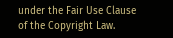under the Fair Use Clause of the Copyright Law.